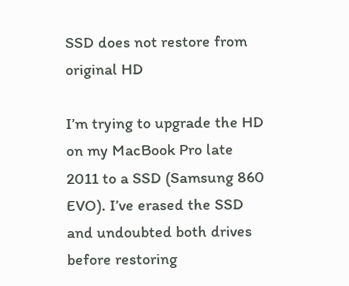SSD does not restore from original HD

I’m trying to upgrade the HD on my MacBook Pro late 2011 to a SSD (Samsung 860 EVO). I’ve erased the SSD and undoubted both drives before restoring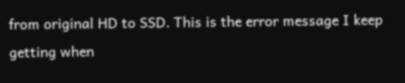from original HD to SSD. This is the error message I keep getting when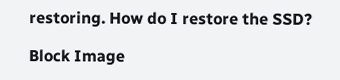restoring. How do I restore the SSD?

Block Image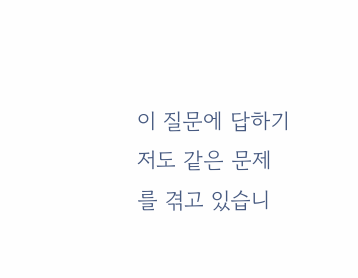이 질문에 답하기 저도 같은 문제를 겪고 있습니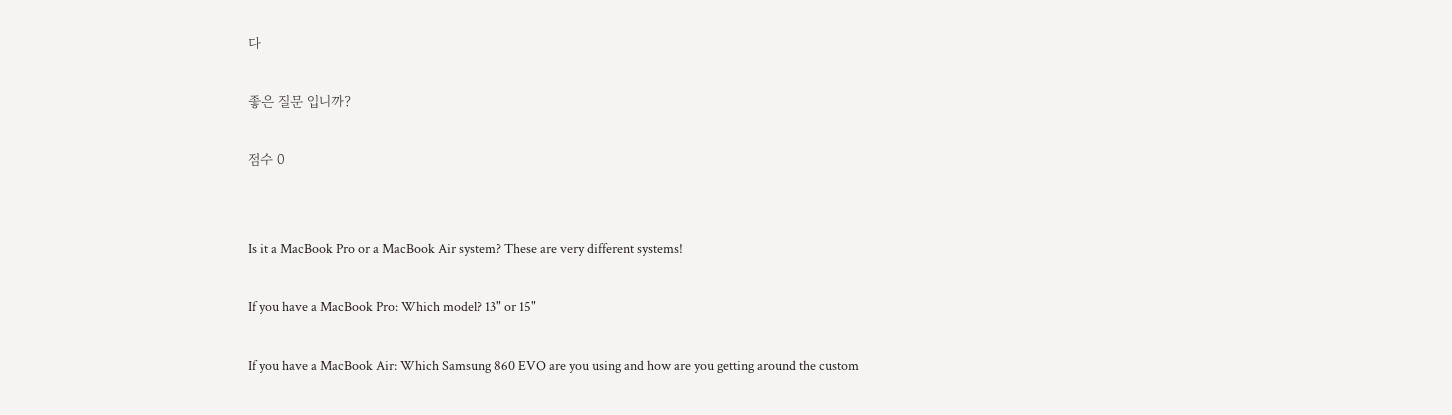다

좋은 질문 입니까?

점수 0


Is it a MacBook Pro or a MacBook Air system? These are very different systems!

If you have a MacBook Pro: Which model? 13" or 15"

If you have a MacBook Air: Which Samsung 860 EVO are you using and how are you getting around the custom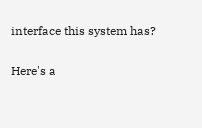interface this system has?

Here's a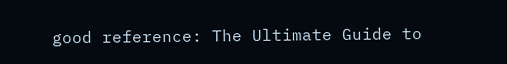good reference: The Ultimate Guide to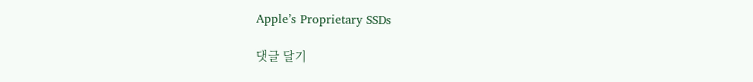Apple’s Proprietary SSDs

댓글 달기